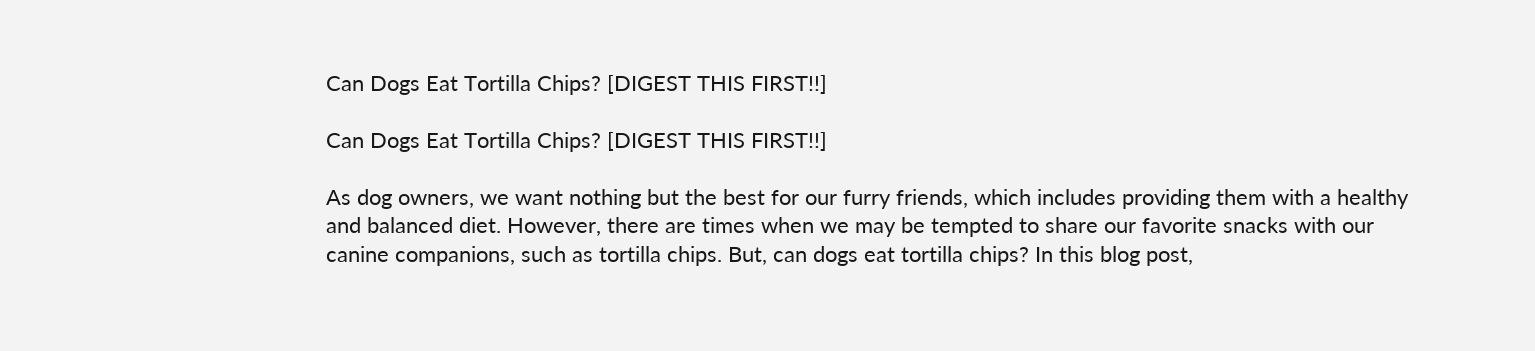Can Dogs Eat Tortilla Chips? [DIGEST THIS FIRST!!]

Can Dogs Eat Tortilla Chips? [DIGEST THIS FIRST!!]

As dog owners, we want nothing but the best for our furry friends, which includes providing them with a healthy and balanced diet. However, there are times when we may be tempted to share our favorite snacks with our canine companions, such as tortilla chips. But, can dogs eat tortilla chips? In this blog post,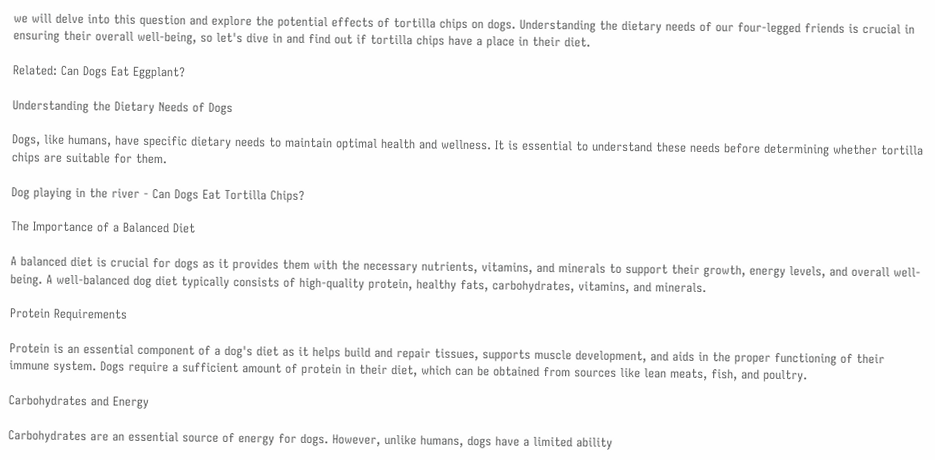we will delve into this question and explore the potential effects of tortilla chips on dogs. Understanding the dietary needs of our four-legged friends is crucial in ensuring their overall well-being, so let's dive in and find out if tortilla chips have a place in their diet.

Related: Can Dogs Eat Eggplant?

Understanding the Dietary Needs of Dogs

Dogs, like humans, have specific dietary needs to maintain optimal health and wellness. It is essential to understand these needs before determining whether tortilla chips are suitable for them.

Dog playing in the river - Can Dogs Eat Tortilla Chips?

The Importance of a Balanced Diet

A balanced diet is crucial for dogs as it provides them with the necessary nutrients, vitamins, and minerals to support their growth, energy levels, and overall well-being. A well-balanced dog diet typically consists of high-quality protein, healthy fats, carbohydrates, vitamins, and minerals.

Protein Requirements

Protein is an essential component of a dog's diet as it helps build and repair tissues, supports muscle development, and aids in the proper functioning of their immune system. Dogs require a sufficient amount of protein in their diet, which can be obtained from sources like lean meats, fish, and poultry.

Carbohydrates and Energy

Carbohydrates are an essential source of energy for dogs. However, unlike humans, dogs have a limited ability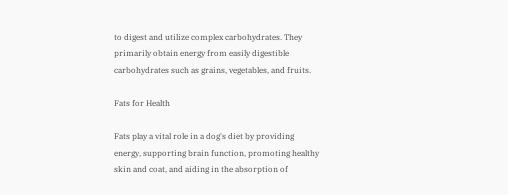to digest and utilize complex carbohydrates. They primarily obtain energy from easily digestible carbohydrates such as grains, vegetables, and fruits.

Fats for Health

Fats play a vital role in a dog's diet by providing energy, supporting brain function, promoting healthy skin and coat, and aiding in the absorption of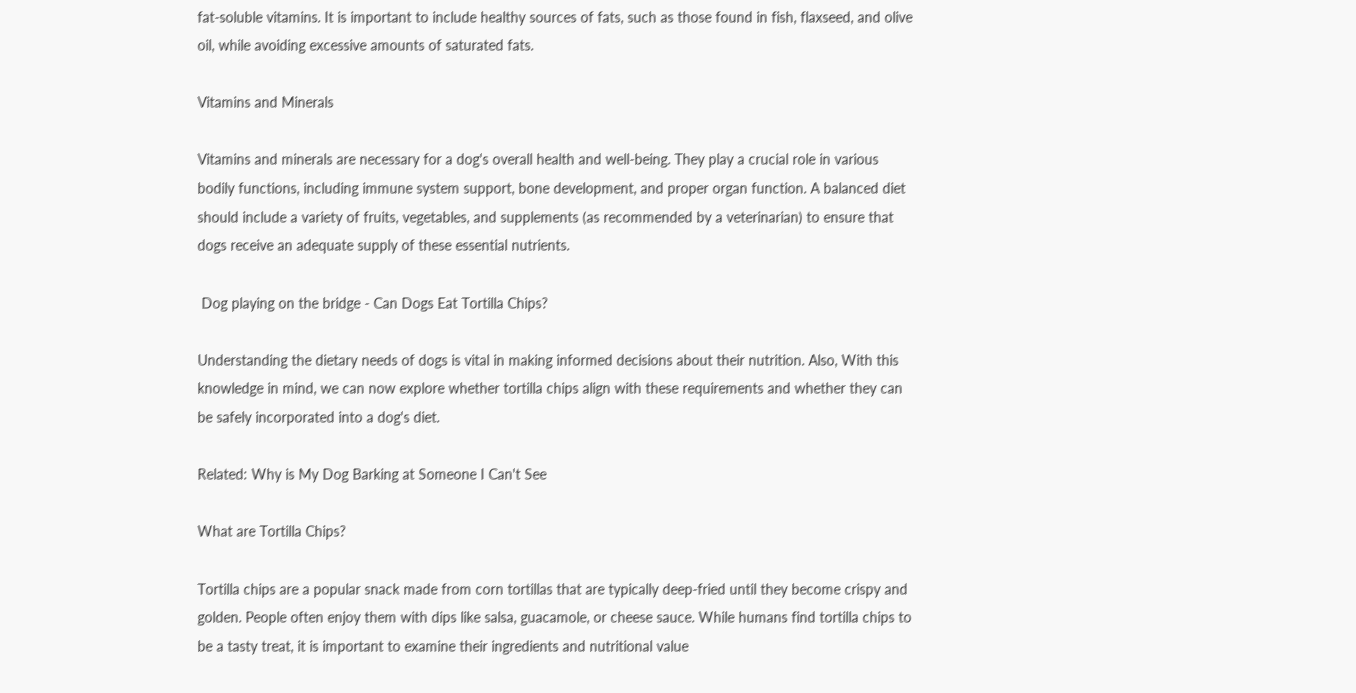fat-soluble vitamins. It is important to include healthy sources of fats, such as those found in fish, flaxseed, and olive oil, while avoiding excessive amounts of saturated fats.

Vitamins and Minerals

Vitamins and minerals are necessary for a dog's overall health and well-being. They play a crucial role in various bodily functions, including immune system support, bone development, and proper organ function. A balanced diet should include a variety of fruits, vegetables, and supplements (as recommended by a veterinarian) to ensure that dogs receive an adequate supply of these essential nutrients.

 Dog playing on the bridge - Can Dogs Eat Tortilla Chips?

Understanding the dietary needs of dogs is vital in making informed decisions about their nutrition. Also, With this knowledge in mind, we can now explore whether tortilla chips align with these requirements and whether they can be safely incorporated into a dog's diet.

Related: Why is My Dog Barking at Someone I Can't See

What are Tortilla Chips?

Tortilla chips are a popular snack made from corn tortillas that are typically deep-fried until they become crispy and golden. People often enjoy them with dips like salsa, guacamole, or cheese sauce. While humans find tortilla chips to be a tasty treat, it is important to examine their ingredients and nutritional value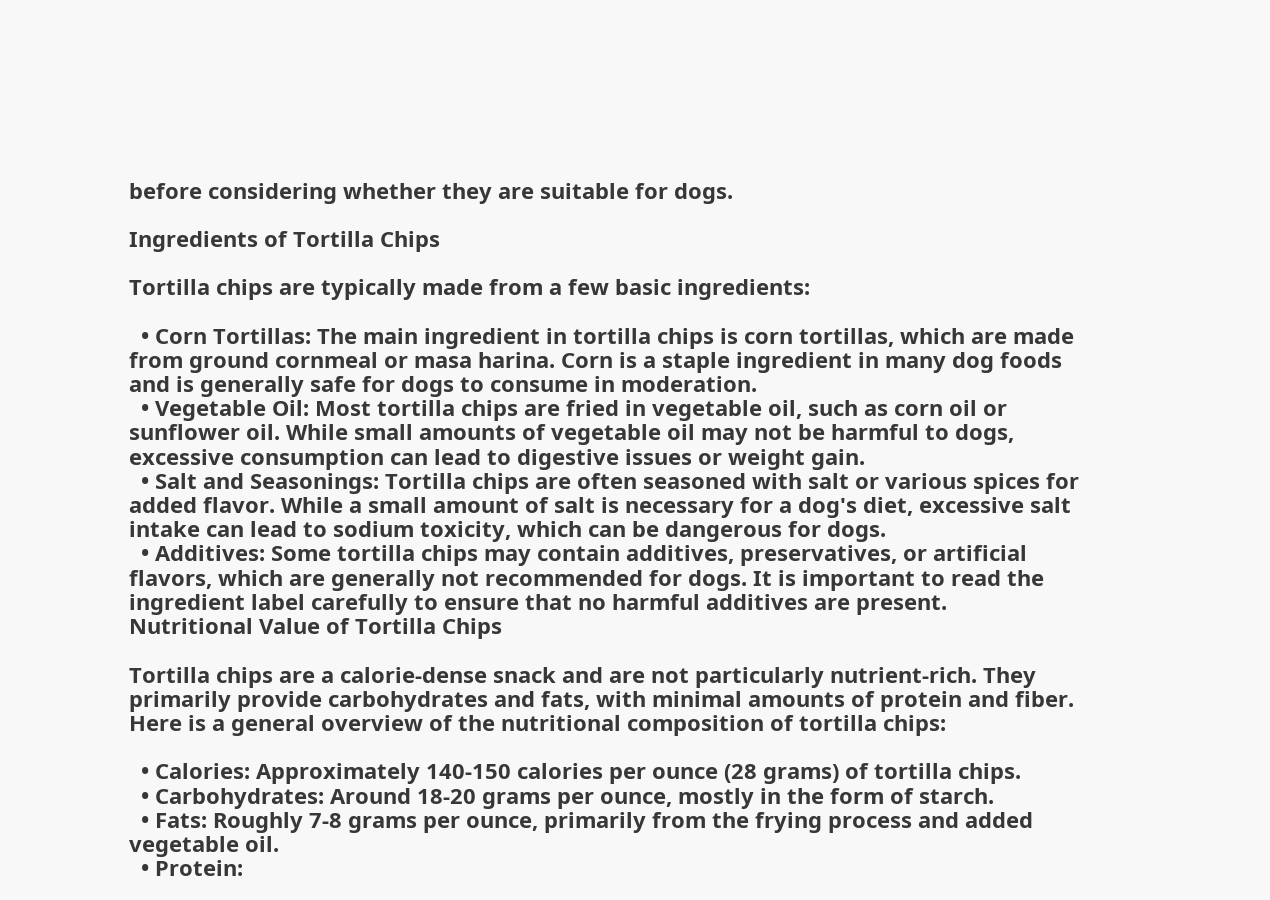before considering whether they are suitable for dogs.

Ingredients of Tortilla Chips

Tortilla chips are typically made from a few basic ingredients:

  • Corn Tortillas: The main ingredient in tortilla chips is corn tortillas, which are made from ground cornmeal or masa harina. Corn is a staple ingredient in many dog foods and is generally safe for dogs to consume in moderation.
  • Vegetable Oil: Most tortilla chips are fried in vegetable oil, such as corn oil or sunflower oil. While small amounts of vegetable oil may not be harmful to dogs, excessive consumption can lead to digestive issues or weight gain.
  • Salt and Seasonings: Tortilla chips are often seasoned with salt or various spices for added flavor. While a small amount of salt is necessary for a dog's diet, excessive salt intake can lead to sodium toxicity, which can be dangerous for dogs.
  • Additives: Some tortilla chips may contain additives, preservatives, or artificial flavors, which are generally not recommended for dogs. It is important to read the ingredient label carefully to ensure that no harmful additives are present.
Nutritional Value of Tortilla Chips

Tortilla chips are a calorie-dense snack and are not particularly nutrient-rich. They primarily provide carbohydrates and fats, with minimal amounts of protein and fiber. Here is a general overview of the nutritional composition of tortilla chips:

  • Calories: Approximately 140-150 calories per ounce (28 grams) of tortilla chips.
  • Carbohydrates: Around 18-20 grams per ounce, mostly in the form of starch.
  • Fats: Roughly 7-8 grams per ounce, primarily from the frying process and added vegetable oil.
  • Protein: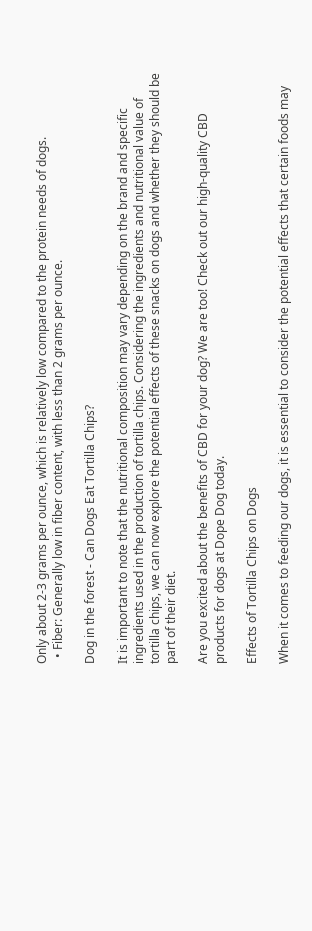Only about 2-3 grams per ounce, which is relatively low compared to the protein needs of dogs.
  • Fiber: Generally low in fiber content, with less than 2 grams per ounce.

Dog in the forest - Can Dogs Eat Tortilla Chips?

It is important to note that the nutritional composition may vary depending on the brand and specific ingredients used in the production of tortilla chips. Considering the ingredients and nutritional value of tortilla chips, we can now explore the potential effects of these snacks on dogs and whether they should be part of their diet.

Are you excited about the benefits of CBD for your dog? We are too! Check out our high-quality CBD products for dogs at Dope Dog today.

Effects of Tortilla Chips on Dogs

When it comes to feeding our dogs, it is essential to consider the potential effects that certain foods may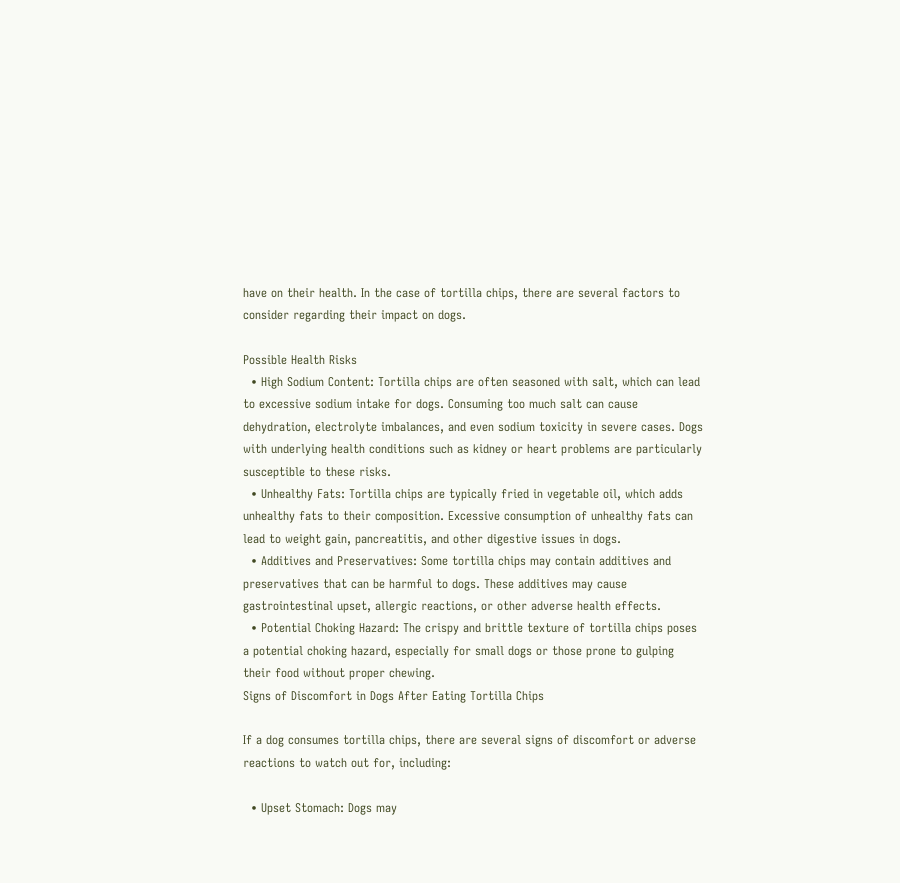have on their health. In the case of tortilla chips, there are several factors to consider regarding their impact on dogs.

Possible Health Risks
  • High Sodium Content: Tortilla chips are often seasoned with salt, which can lead to excessive sodium intake for dogs. Consuming too much salt can cause dehydration, electrolyte imbalances, and even sodium toxicity in severe cases. Dogs with underlying health conditions such as kidney or heart problems are particularly susceptible to these risks.
  • Unhealthy Fats: Tortilla chips are typically fried in vegetable oil, which adds unhealthy fats to their composition. Excessive consumption of unhealthy fats can lead to weight gain, pancreatitis, and other digestive issues in dogs.
  • Additives and Preservatives: Some tortilla chips may contain additives and preservatives that can be harmful to dogs. These additives may cause gastrointestinal upset, allergic reactions, or other adverse health effects.
  • Potential Choking Hazard: The crispy and brittle texture of tortilla chips poses a potential choking hazard, especially for small dogs or those prone to gulping their food without proper chewing.
Signs of Discomfort in Dogs After Eating Tortilla Chips

If a dog consumes tortilla chips, there are several signs of discomfort or adverse reactions to watch out for, including:

  • Upset Stomach: Dogs may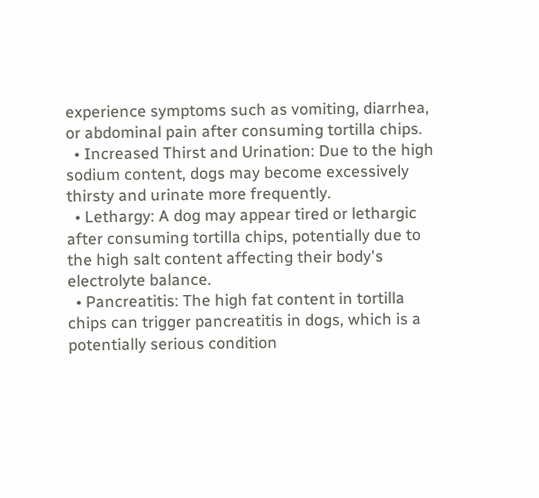experience symptoms such as vomiting, diarrhea, or abdominal pain after consuming tortilla chips.
  • Increased Thirst and Urination: Due to the high sodium content, dogs may become excessively thirsty and urinate more frequently.
  • Lethargy: A dog may appear tired or lethargic after consuming tortilla chips, potentially due to the high salt content affecting their body's electrolyte balance.
  • Pancreatitis: The high fat content in tortilla chips can trigger pancreatitis in dogs, which is a potentially serious condition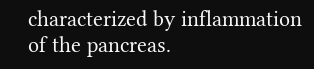characterized by inflammation of the pancreas.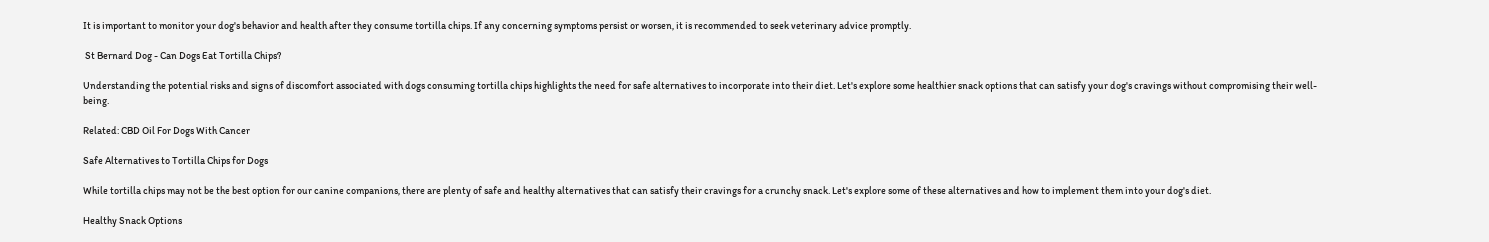It is important to monitor your dog's behavior and health after they consume tortilla chips. If any concerning symptoms persist or worsen, it is recommended to seek veterinary advice promptly.

 St Bernard Dog - Can Dogs Eat Tortilla Chips?

Understanding the potential risks and signs of discomfort associated with dogs consuming tortilla chips highlights the need for safe alternatives to incorporate into their diet. Let's explore some healthier snack options that can satisfy your dog's cravings without compromising their well-being.

Related: CBD Oil For Dogs With Cancer

Safe Alternatives to Tortilla Chips for Dogs

While tortilla chips may not be the best option for our canine companions, there are plenty of safe and healthy alternatives that can satisfy their cravings for a crunchy snack. Let's explore some of these alternatives and how to implement them into your dog's diet.

Healthy Snack Options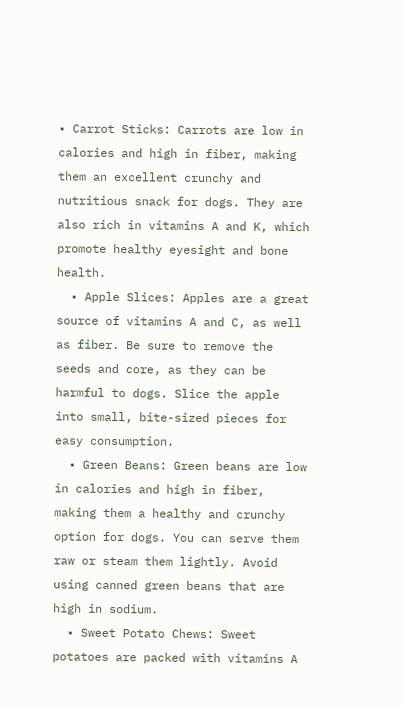• Carrot Sticks: Carrots are low in calories and high in fiber, making them an excellent crunchy and nutritious snack for dogs. They are also rich in vitamins A and K, which promote healthy eyesight and bone health.
  • Apple Slices: Apples are a great source of vitamins A and C, as well as fiber. Be sure to remove the seeds and core, as they can be harmful to dogs. Slice the apple into small, bite-sized pieces for easy consumption.
  • Green Beans: Green beans are low in calories and high in fiber, making them a healthy and crunchy option for dogs. You can serve them raw or steam them lightly. Avoid using canned green beans that are high in sodium.
  • Sweet Potato Chews: Sweet potatoes are packed with vitamins A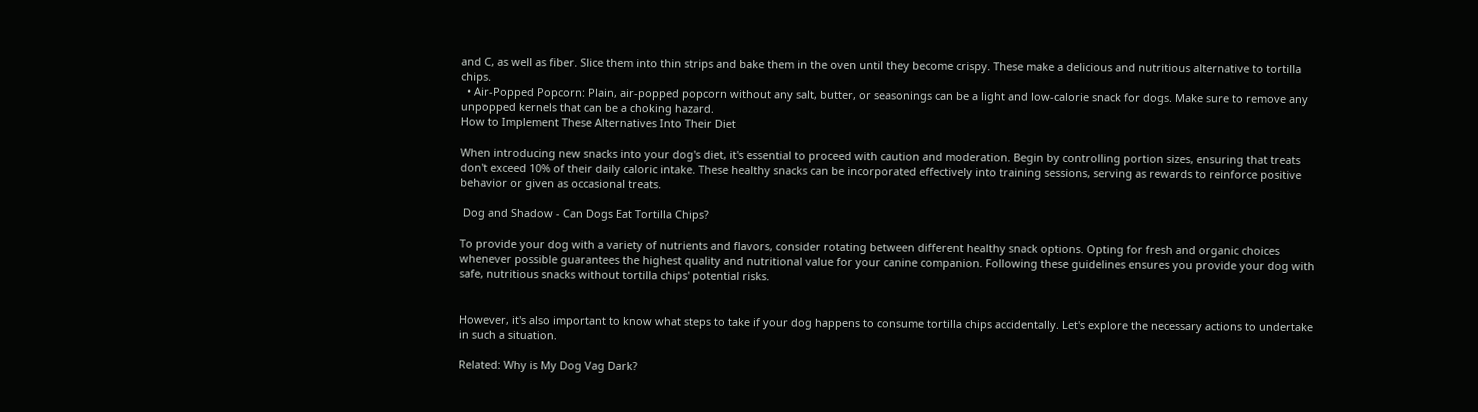and C, as well as fiber. Slice them into thin strips and bake them in the oven until they become crispy. These make a delicious and nutritious alternative to tortilla chips.
  • Air-Popped Popcorn: Plain, air-popped popcorn without any salt, butter, or seasonings can be a light and low-calorie snack for dogs. Make sure to remove any unpopped kernels that can be a choking hazard.
How to Implement These Alternatives Into Their Diet

When introducing new snacks into your dog's diet, it's essential to proceed with caution and moderation. Begin by controlling portion sizes, ensuring that treats don't exceed 10% of their daily caloric intake. These healthy snacks can be incorporated effectively into training sessions, serving as rewards to reinforce positive behavior or given as occasional treats.

 Dog and Shadow - Can Dogs Eat Tortilla Chips?

To provide your dog with a variety of nutrients and flavors, consider rotating between different healthy snack options. Opting for fresh and organic choices whenever possible guarantees the highest quality and nutritional value for your canine companion. Following these guidelines ensures you provide your dog with safe, nutritious snacks without tortilla chips' potential risks.


However, it's also important to know what steps to take if your dog happens to consume tortilla chips accidentally. Let's explore the necessary actions to undertake in such a situation.

Related: Why is My Dog Vag Dark?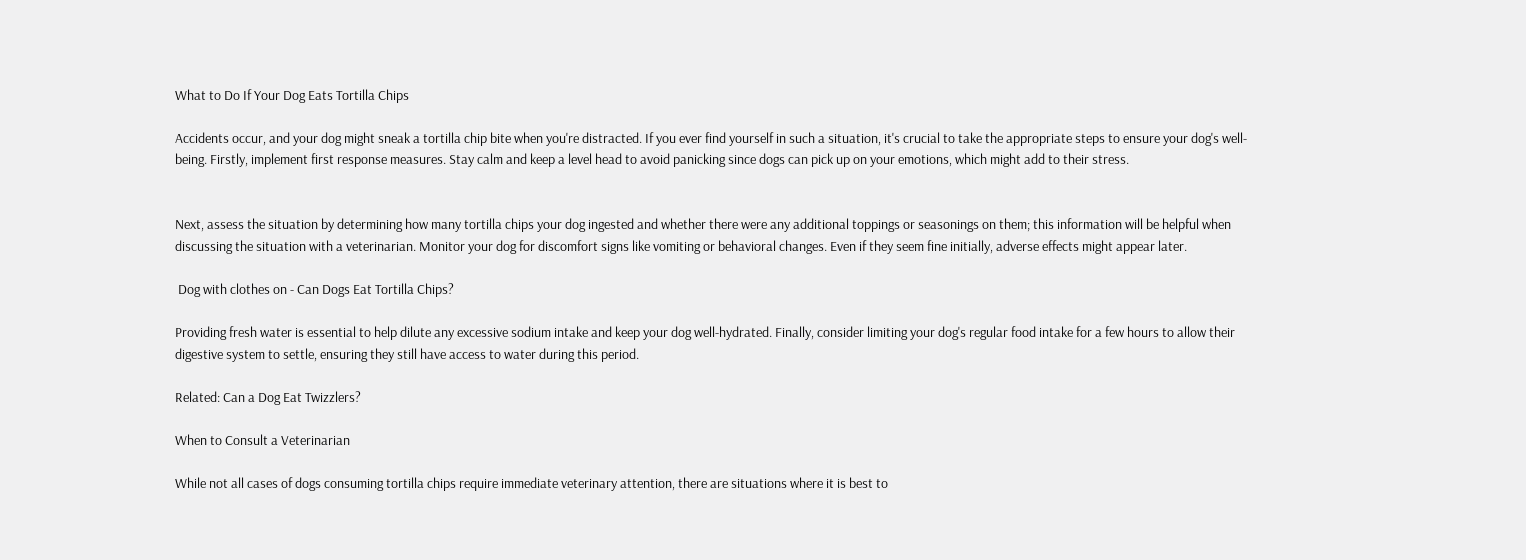What to Do If Your Dog Eats Tortilla Chips

Accidents occur, and your dog might sneak a tortilla chip bite when you're distracted. If you ever find yourself in such a situation, it's crucial to take the appropriate steps to ensure your dog's well-being. Firstly, implement first response measures. Stay calm and keep a level head to avoid panicking since dogs can pick up on your emotions, which might add to their stress.


Next, assess the situation by determining how many tortilla chips your dog ingested and whether there were any additional toppings or seasonings on them; this information will be helpful when discussing the situation with a veterinarian. Monitor your dog for discomfort signs like vomiting or behavioral changes. Even if they seem fine initially, adverse effects might appear later.

 Dog with clothes on - Can Dogs Eat Tortilla Chips?

Providing fresh water is essential to help dilute any excessive sodium intake and keep your dog well-hydrated. Finally, consider limiting your dog's regular food intake for a few hours to allow their digestive system to settle, ensuring they still have access to water during this period.

Related: Can a Dog Eat Twizzlers?

When to Consult a Veterinarian

While not all cases of dogs consuming tortilla chips require immediate veterinary attention, there are situations where it is best to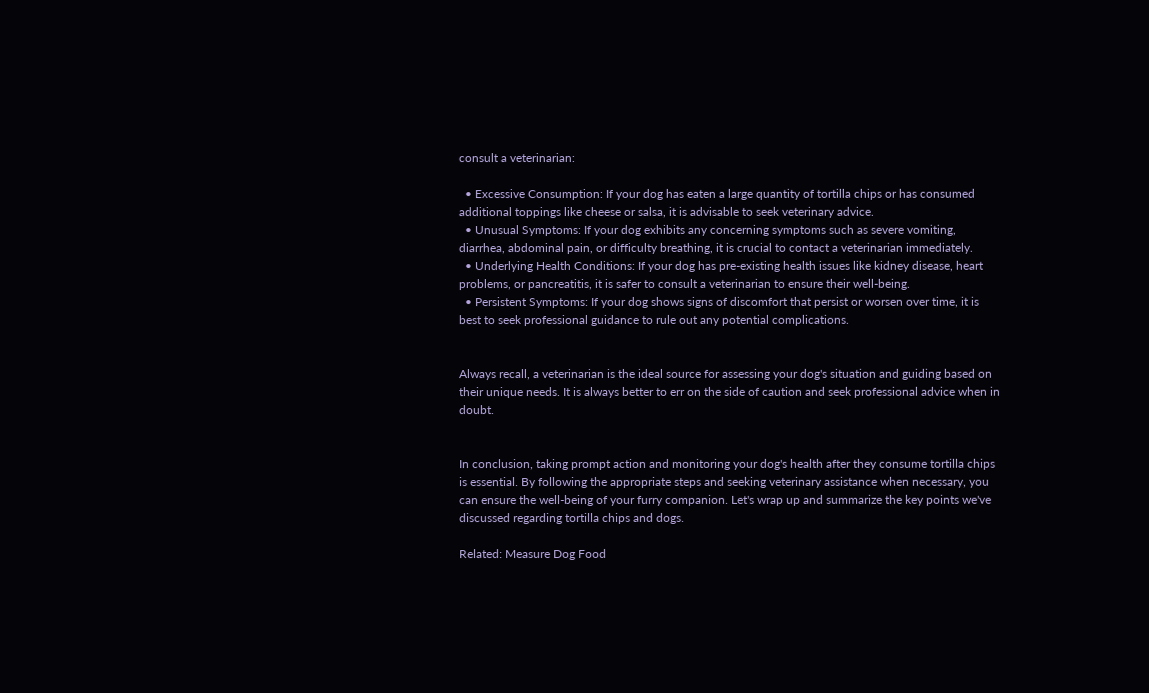consult a veterinarian:

  • Excessive Consumption: If your dog has eaten a large quantity of tortilla chips or has consumed additional toppings like cheese or salsa, it is advisable to seek veterinary advice.
  • Unusual Symptoms: If your dog exhibits any concerning symptoms such as severe vomiting, diarrhea, abdominal pain, or difficulty breathing, it is crucial to contact a veterinarian immediately.
  • Underlying Health Conditions: If your dog has pre-existing health issues like kidney disease, heart problems, or pancreatitis, it is safer to consult a veterinarian to ensure their well-being.
  • Persistent Symptoms: If your dog shows signs of discomfort that persist or worsen over time, it is best to seek professional guidance to rule out any potential complications.


Always recall, a veterinarian is the ideal source for assessing your dog's situation and guiding based on their unique needs. It is always better to err on the side of caution and seek professional advice when in doubt.


In conclusion, taking prompt action and monitoring your dog's health after they consume tortilla chips is essential. By following the appropriate steps and seeking veterinary assistance when necessary, you can ensure the well-being of your furry companion. Let's wrap up and summarize the key points we've discussed regarding tortilla chips and dogs.

Related: Measure Dog Food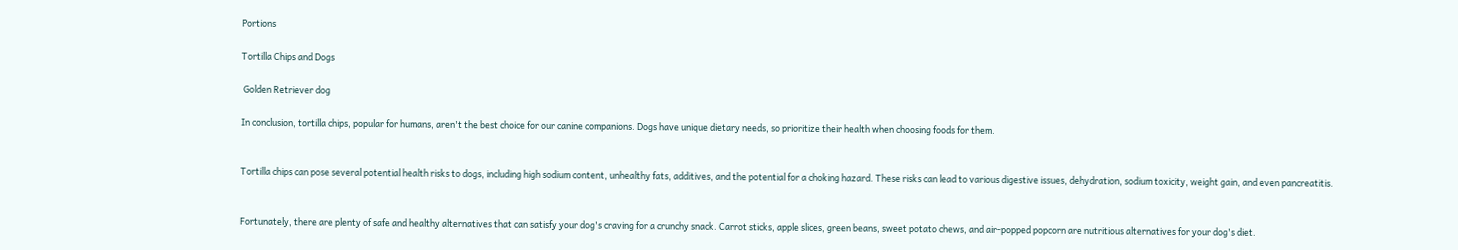Portions

Tortilla Chips and Dogs

 Golden Retriever dog

In conclusion, tortilla chips, popular for humans, aren't the best choice for our canine companions. Dogs have unique dietary needs, so prioritize their health when choosing foods for them.


Tortilla chips can pose several potential health risks to dogs, including high sodium content, unhealthy fats, additives, and the potential for a choking hazard. These risks can lead to various digestive issues, dehydration, sodium toxicity, weight gain, and even pancreatitis.


Fortunately, there are plenty of safe and healthy alternatives that can satisfy your dog's craving for a crunchy snack. Carrot sticks, apple slices, green beans, sweet potato chews, and air-popped popcorn are nutritious alternatives for your dog's diet.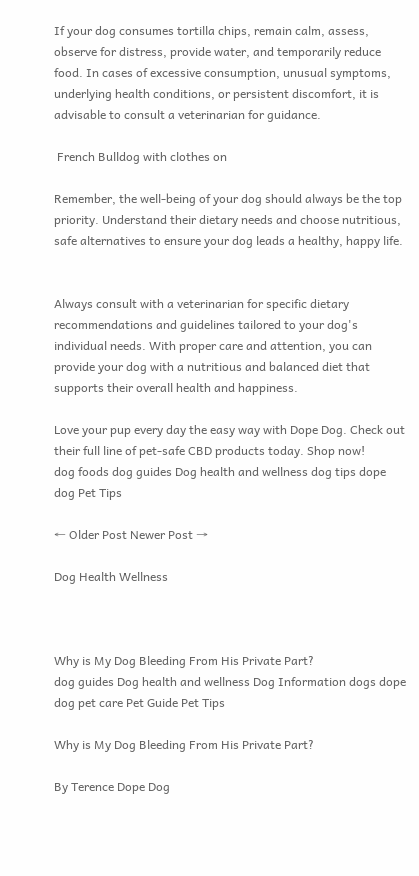If your dog consumes tortilla chips, remain calm, assess, observe for distress, provide water, and temporarily reduce food. In cases of excessive consumption, unusual symptoms, underlying health conditions, or persistent discomfort, it is advisable to consult a veterinarian for guidance.

 French Bulldog with clothes on

Remember, the well-being of your dog should always be the top priority. Understand their dietary needs and choose nutritious, safe alternatives to ensure your dog leads a healthy, happy life.


Always consult with a veterinarian for specific dietary recommendations and guidelines tailored to your dog's individual needs. With proper care and attention, you can provide your dog with a nutritious and balanced diet that supports their overall health and happiness.

Love your pup every day the easy way with Dope Dog. Check out their full line of pet-safe CBD products today. Shop now!
dog foods dog guides Dog health and wellness dog tips dope dog Pet Tips

← Older Post Newer Post →

Dog Health Wellness



Why is My Dog Bleeding From His Private Part?
dog guides Dog health and wellness Dog Information dogs dope dog pet care Pet Guide Pet Tips

Why is My Dog Bleeding From His Private Part?

By Terence Dope Dog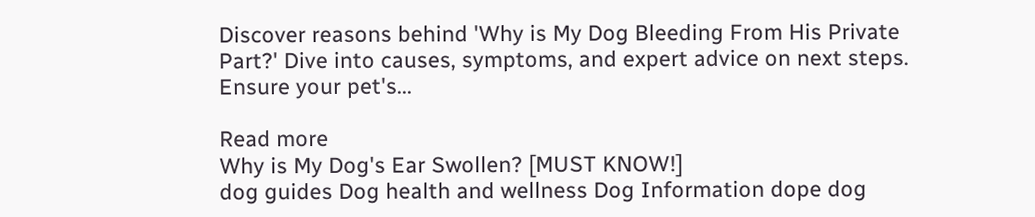Discover reasons behind 'Why is My Dog Bleeding From His Private Part?' Dive into causes, symptoms, and expert advice on next steps. Ensure your pet's...

Read more
Why is My Dog's Ear Swollen? [MUST KNOW!]
dog guides Dog health and wellness Dog Information dope dog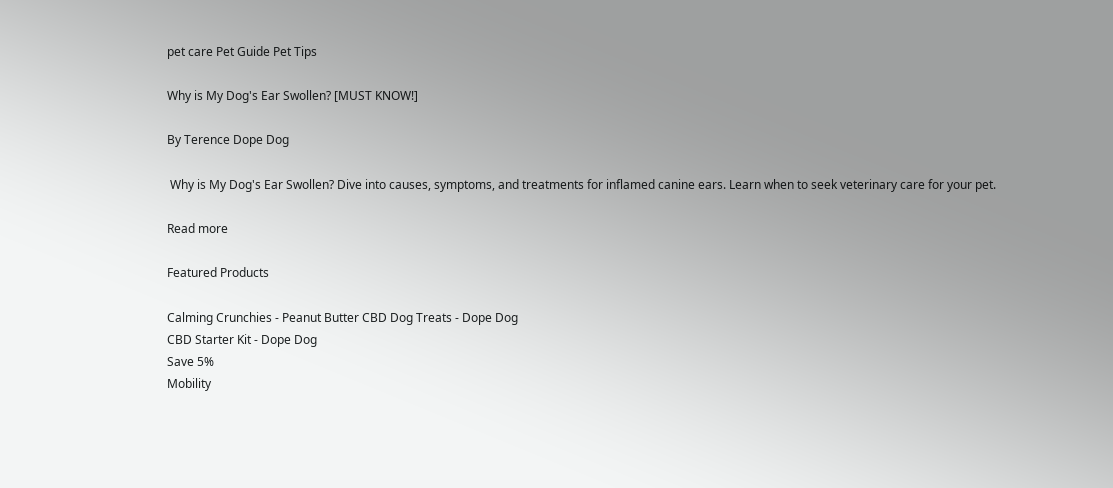pet care Pet Guide Pet Tips

Why is My Dog's Ear Swollen? [MUST KNOW!]

By Terence Dope Dog

 Why is My Dog's Ear Swollen? Dive into causes, symptoms, and treatments for inflamed canine ears. Learn when to seek veterinary care for your pet.

Read more

Featured Products

Calming Crunchies - Peanut Butter CBD Dog Treats - Dope Dog
CBD Starter Kit - Dope Dog
Save 5%
Mobility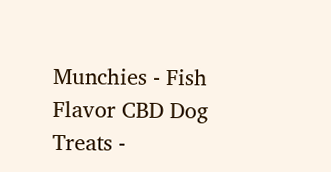Munchies - Fish Flavor CBD Dog Treats -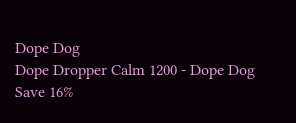Dope Dog
Dope Dropper Calm 1200 - Dope Dog
Save 16%